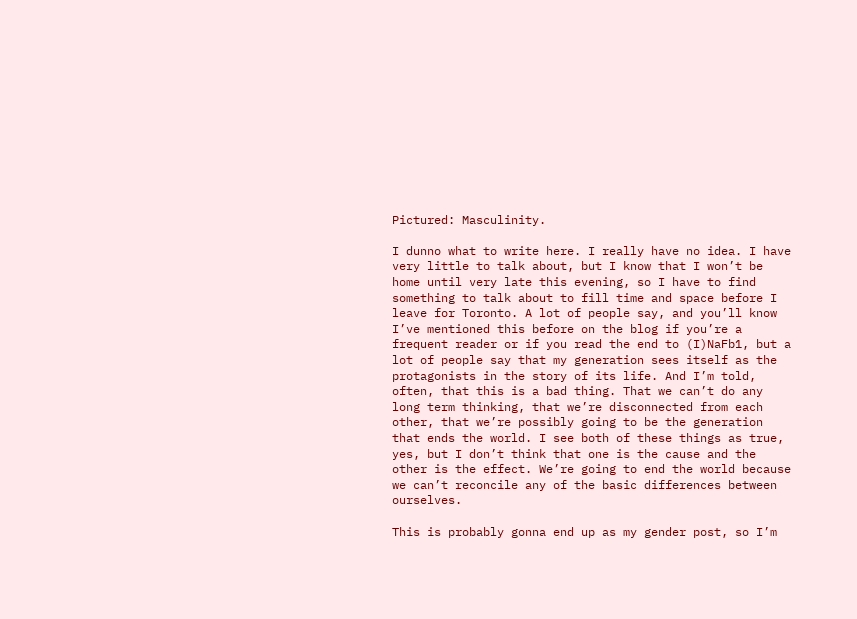Pictured: Masculinity.

I dunno what to write here. I really have no idea. I have very little to talk about, but I know that I won’t be home until very late this evening, so I have to find something to talk about to fill time and space before I leave for Toronto. A lot of people say, and you’ll know I’ve mentioned this before on the blog if you’re a frequent reader or if you read the end to (I)NaFb1, but a lot of people say that my generation sees itself as the protagonists in the story of its life. And I’m told, often, that this is a bad thing. That we can’t do any long term thinking, that we’re disconnected from each other, that we’re possibly going to be the generation that ends the world. I see both of these things as true, yes, but I don’t think that one is the cause and the other is the effect. We’re going to end the world because we can’t reconcile any of the basic differences between ourselves.

This is probably gonna end up as my gender post, so I’m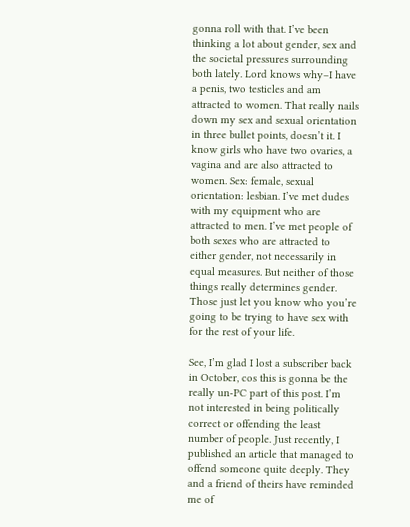gonna roll with that. I’ve been thinking a lot about gender, sex and the societal pressures surrounding both lately. Lord knows why–I have a penis, two testicles and am attracted to women. That really nails down my sex and sexual orientation in three bullet points, doesn’t it. I know girls who have two ovaries, a vagina and are also attracted to women. Sex: female, sexual orientation: lesbian. I’ve met dudes with my equipment who are attracted to men. I’ve met people of both sexes who are attracted to either gender, not necessarily in equal measures. But neither of those things really determines gender. Those just let you know who you’re going to be trying to have sex with for the rest of your life.

See, I’m glad I lost a subscriber back in October, cos this is gonna be the really un-PC part of this post. I’m not interested in being politically correct or offending the least number of people. Just recently, I published an article that managed to offend someone quite deeply. They and a friend of theirs have reminded me of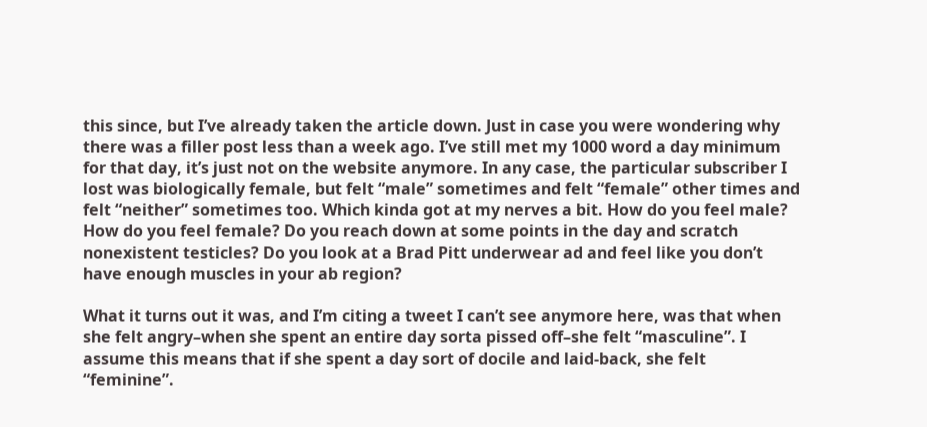this since, but I’ve already taken the article down. Just in case you were wondering why there was a filler post less than a week ago. I’ve still met my 1000 word a day minimum for that day, it’s just not on the website anymore. In any case, the particular subscriber I lost was biologically female, but felt “male” sometimes and felt “female” other times and felt “neither” sometimes too. Which kinda got at my nerves a bit. How do you feel male? How do you feel female? Do you reach down at some points in the day and scratch nonexistent testicles? Do you look at a Brad Pitt underwear ad and feel like you don’t have enough muscles in your ab region?

What it turns out it was, and I’m citing a tweet I can’t see anymore here, was that when she felt angry–when she spent an entire day sorta pissed off–she felt “masculine”. I assume this means that if she spent a day sort of docile and laid-back, she felt “feminine”.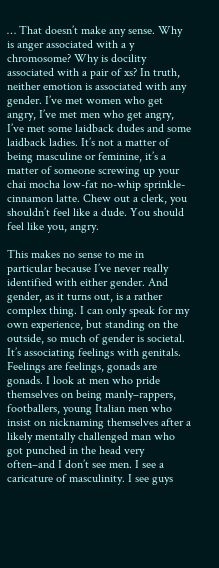… That doesn’t make any sense. Why is anger associated with a y chromosome? Why is docility associated with a pair of xs? In truth, neither emotion is associated with any gender. I’ve met women who get angry, I’ve met men who get angry, I’ve met some laidback dudes and some laidback ladies. It’s not a matter of being masculine or feminine, it’s a matter of someone screwing up your chai mocha low-fat no-whip sprinkle-cinnamon latte. Chew out a clerk, you shouldn’t feel like a dude. You should feel like you, angry.

This makes no sense to me in particular because I’ve never really identified with either gender. And gender, as it turns out, is a rather complex thing. I can only speak for my own experience, but standing on the outside, so much of gender is societal. It’s associating feelings with genitals. Feelings are feelings, gonads are gonads. I look at men who pride themselves on being manly–rappers, footballers, young Italian men who insist on nicknaming themselves after a likely mentally challenged man who got punched in the head very often–and I don’t see men. I see a caricature of masculinity. I see guys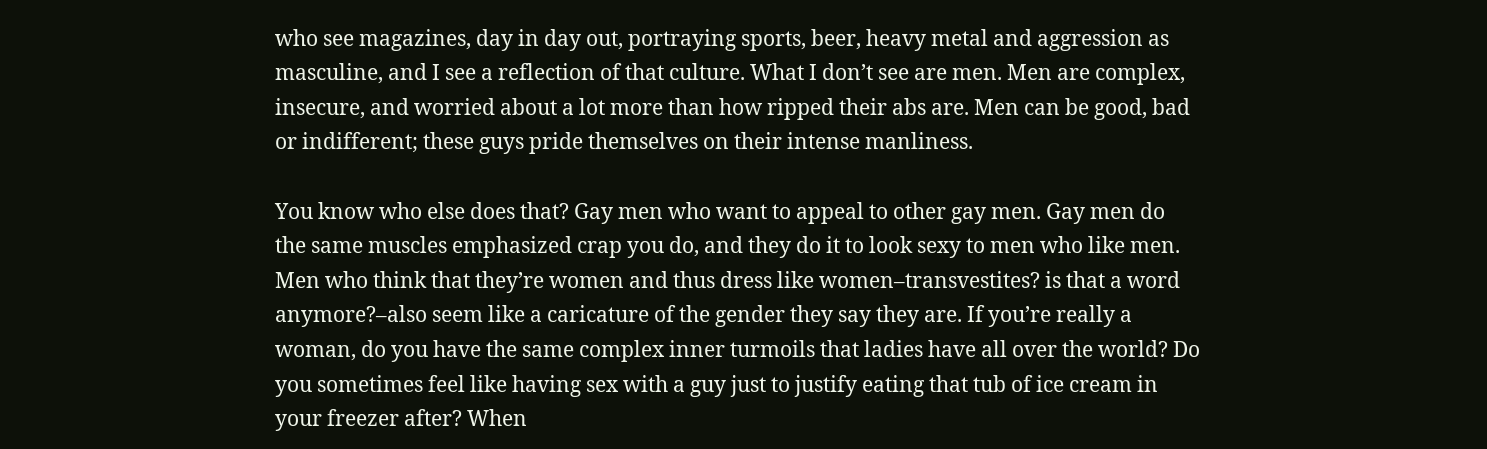who see magazines, day in day out, portraying sports, beer, heavy metal and aggression as masculine, and I see a reflection of that culture. What I don’t see are men. Men are complex, insecure, and worried about a lot more than how ripped their abs are. Men can be good, bad or indifferent; these guys pride themselves on their intense manliness.

You know who else does that? Gay men who want to appeal to other gay men. Gay men do the same muscles emphasized crap you do, and they do it to look sexy to men who like men. Men who think that they’re women and thus dress like women–transvestites? is that a word anymore?–also seem like a caricature of the gender they say they are. If you’re really a woman, do you have the same complex inner turmoils that ladies have all over the world? Do you sometimes feel like having sex with a guy just to justify eating that tub of ice cream in your freezer after? When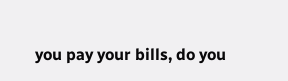you pay your bills, do you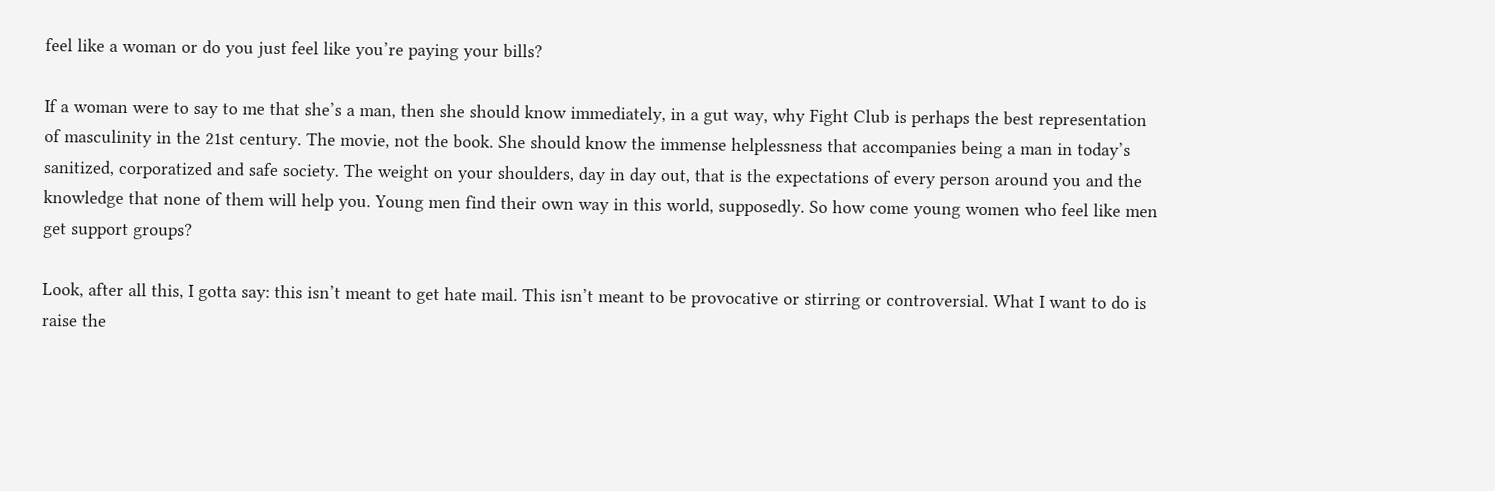feel like a woman or do you just feel like you’re paying your bills?

If a woman were to say to me that she’s a man, then she should know immediately, in a gut way, why Fight Club is perhaps the best representation of masculinity in the 21st century. The movie, not the book. She should know the immense helplessness that accompanies being a man in today’s sanitized, corporatized and safe society. The weight on your shoulders, day in day out, that is the expectations of every person around you and the knowledge that none of them will help you. Young men find their own way in this world, supposedly. So how come young women who feel like men get support groups?

Look, after all this, I gotta say: this isn’t meant to get hate mail. This isn’t meant to be provocative or stirring or controversial. What I want to do is raise the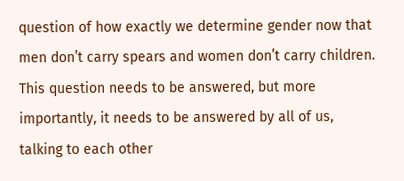question of how exactly we determine gender now that men don’t carry spears and women don’t carry children. This question needs to be answered, but more importantly, it needs to be answered by all of us, talking to each other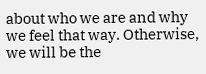about who we are and why we feel that way. Otherwise, we will be the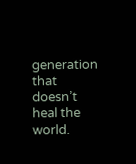generation that doesn’t heal the world.